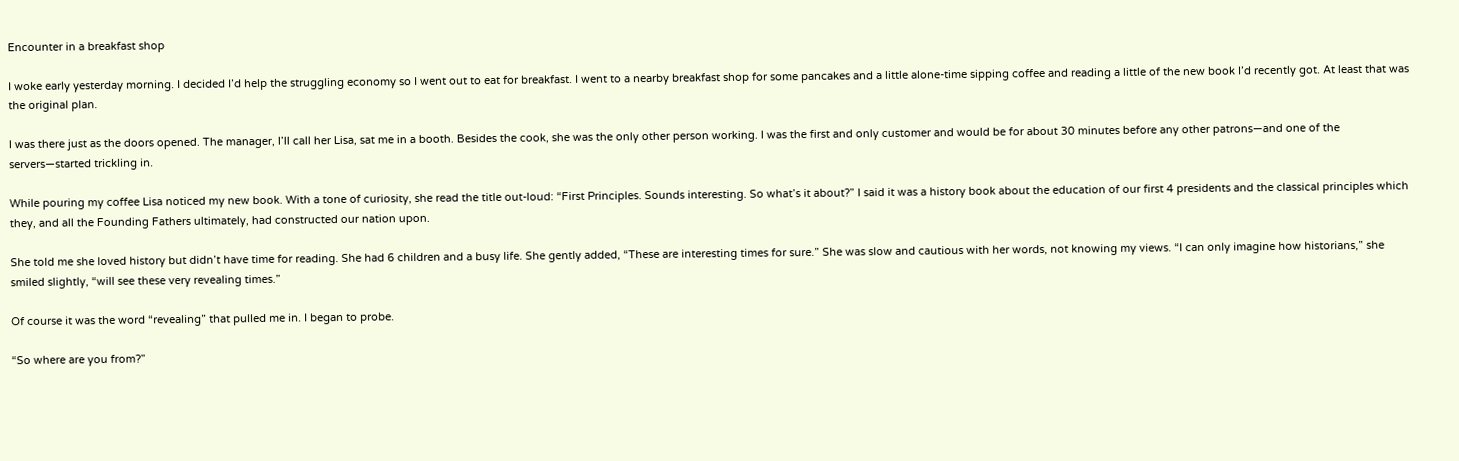Encounter in a breakfast shop

I woke early yesterday morning. I decided I’d help the struggling economy so I went out to eat for breakfast. I went to a nearby breakfast shop for some pancakes and a little alone-time sipping coffee and reading a little of the new book I’d recently got. At least that was the original plan.

I was there just as the doors opened. The manager, I’ll call her Lisa, sat me in a booth. Besides the cook, she was the only other person working. I was the first and only customer and would be for about 30 minutes before any other patrons—and one of the servers—started trickling in.

While pouring my coffee Lisa noticed my new book. With a tone of curiosity, she read the title out-loud: “First Principles. Sounds interesting. So what’s it about?” I said it was a history book about the education of our first 4 presidents and the classical principles which they, and all the Founding Fathers ultimately, had constructed our nation upon.

She told me she loved history but didn’t have time for reading. She had 6 children and a busy life. She gently added, “These are interesting times for sure.” She was slow and cautious with her words, not knowing my views. “I can only imagine how historians,” she smiled slightly, “will see these very revealing times.”

Of course it was the word “revealing” that pulled me in. I began to probe.

“So where are you from?”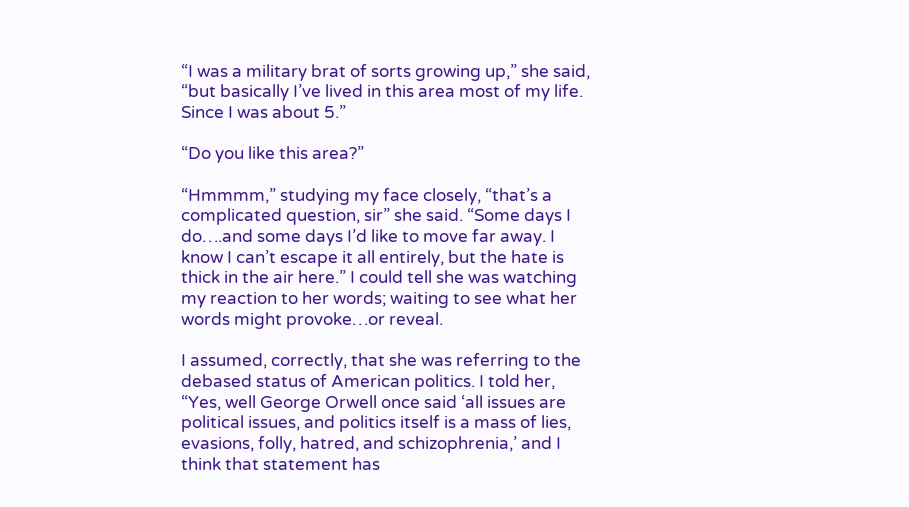“I was a military brat of sorts growing up,” she said, “but basically I’ve lived in this area most of my life. Since I was about 5.”

“Do you like this area?”

“Hmmmm,” studying my face closely, “that’s a complicated question, sir” she said. “Some days I do….and some days I’d like to move far away. I know I can’t escape it all entirely, but the hate is thick in the air here.” I could tell she was watching my reaction to her words; waiting to see what her words might provoke…or reveal.

I assumed, correctly, that she was referring to the debased status of American politics. I told her, “Yes, well George Orwell once said ‘all issues are political issues, and politics itself is a mass of lies, evasions, folly, hatred, and schizophrenia,’ and I think that statement has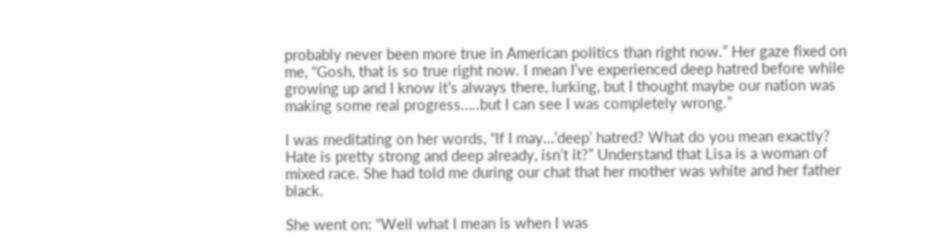probably never been more true in American politics than right now.” Her gaze fixed on me, “Gosh, that is so true right now. I mean I’ve experienced deep hatred before while growing up and I know it’s always there, lurking, but I thought maybe our nation was making some real progress…..but I can see I was completely wrong.”

I was meditating on her words, “If I may…’deep’ hatred? What do you mean exactly? Hate is pretty strong and deep already, isn’t it?” Understand that Lisa is a woman of mixed race. She had told me during our chat that her mother was white and her father black.

She went on: “Well what I mean is when I was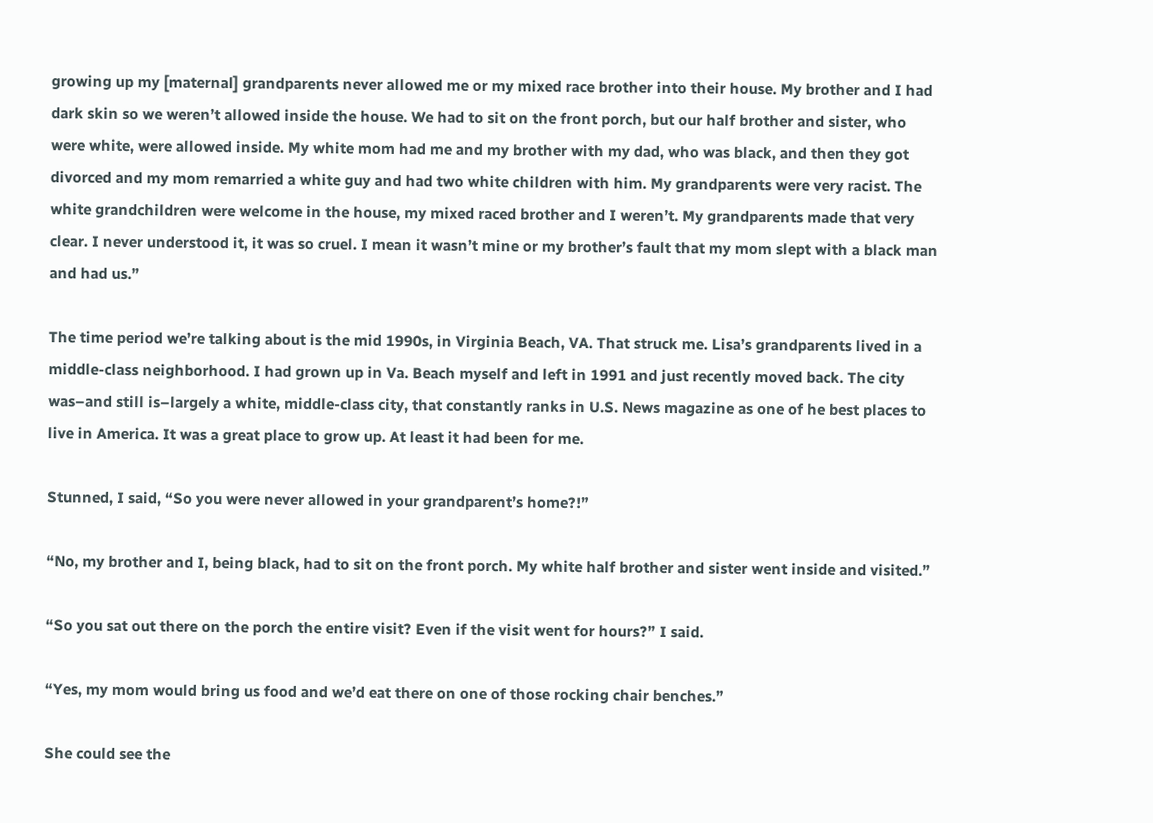growing up my [maternal] grandparents never allowed me or my mixed race brother into their house. My brother and I had dark skin so we weren’t allowed inside the house. We had to sit on the front porch, but our half brother and sister, who were white, were allowed inside. My white mom had me and my brother with my dad, who was black, and then they got divorced and my mom remarried a white guy and had two white children with him. My grandparents were very racist. The white grandchildren were welcome in the house, my mixed raced brother and I weren’t. My grandparents made that very clear. I never understood it, it was so cruel. I mean it wasn’t mine or my brother’s fault that my mom slept with a black man and had us.”

The time period we’re talking about is the mid 1990s, in Virginia Beach, VA. That struck me. Lisa’s grandparents lived in a middle-class neighborhood. I had grown up in Va. Beach myself and left in 1991 and just recently moved back. The city was–and still is–largely a white, middle-class city, that constantly ranks in U.S. News magazine as one of he best places to live in America. It was a great place to grow up. At least it had been for me.

Stunned, I said, “So you were never allowed in your grandparent’s home?!”

“No, my brother and I, being black, had to sit on the front porch. My white half brother and sister went inside and visited.”

“So you sat out there on the porch the entire visit? Even if the visit went for hours?” I said.

“Yes, my mom would bring us food and we’d eat there on one of those rocking chair benches.”

She could see the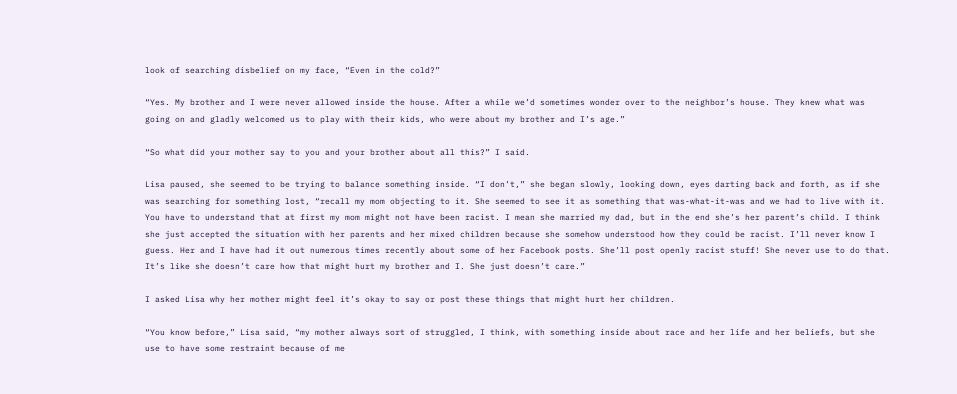look of searching disbelief on my face, “Even in the cold?”

“Yes. My brother and I were never allowed inside the house. After a while we’d sometimes wonder over to the neighbor’s house. They knew what was going on and gladly welcomed us to play with their kids, who were about my brother and I’s age.”

“So what did your mother say to you and your brother about all this?” I said.

Lisa paused, she seemed to be trying to balance something inside. “I don’t,” she began slowly, looking down, eyes darting back and forth, as if she was searching for something lost, “recall my mom objecting to it. She seemed to see it as something that was-what-it-was and we had to live with it. You have to understand that at first my mom might not have been racist. I mean she married my dad, but in the end she’s her parent’s child. I think she just accepted the situation with her parents and her mixed children because she somehow understood how they could be racist. I’ll never know I guess. Her and I have had it out numerous times recently about some of her Facebook posts. She’ll post openly racist stuff! She never use to do that. It’s like she doesn’t care how that might hurt my brother and I. She just doesn’t care.”

I asked Lisa why her mother might feel it’s okay to say or post these things that might hurt her children.

“You know before,” Lisa said, “my mother always sort of struggled, I think, with something inside about race and her life and her beliefs, but she use to have some restraint because of me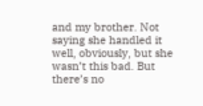and my brother. Not saying she handled it well, obviously, but she wasn’t this bad. But there’s no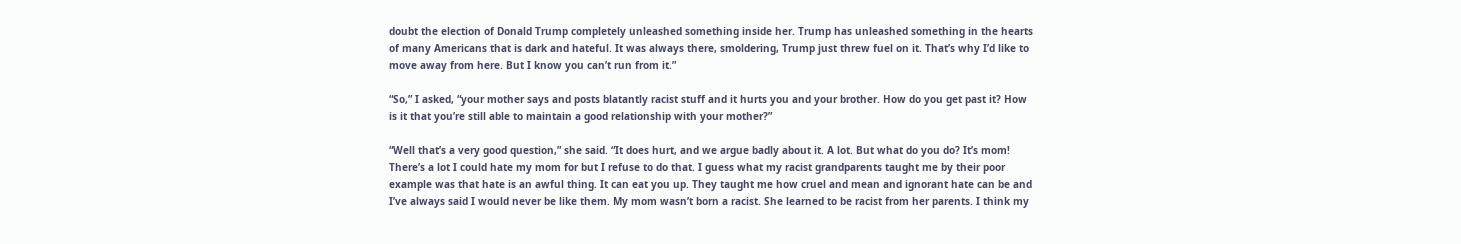doubt the election of Donald Trump completely unleashed something inside her. Trump has unleashed something in the hearts of many Americans that is dark and hateful. It was always there, smoldering, Trump just threw fuel on it. That’s why I’d like to move away from here. But I know you can’t run from it.”

“So,” I asked, “your mother says and posts blatantly racist stuff and it hurts you and your brother. How do you get past it? How is it that you’re still able to maintain a good relationship with your mother?”

“Well that’s a very good question,” she said. “It does hurt, and we argue badly about it. A lot. But what do you do? It’s mom! There’s a lot I could hate my mom for but I refuse to do that. I guess what my racist grandparents taught me by their poor example was that hate is an awful thing. It can eat you up. They taught me how cruel and mean and ignorant hate can be and I’ve always said I would never be like them. My mom wasn’t born a racist. She learned to be racist from her parents. I think my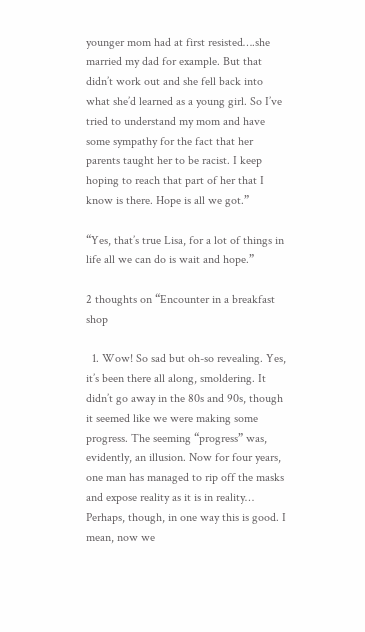younger mom had at first resisted….she married my dad for example. But that didn’t work out and she fell back into what she’d learned as a young girl. So I’ve tried to understand my mom and have some sympathy for the fact that her parents taught her to be racist. I keep hoping to reach that part of her that I know is there. Hope is all we got.”

“Yes, that’s true Lisa, for a lot of things in life all we can do is wait and hope.”

2 thoughts on “Encounter in a breakfast shop

  1. Wow! So sad but oh-so revealing. Yes, it’s been there all along, smoldering. It didn’t go away in the 80s and 90s, though it seemed like we were making some progress. The seeming “progress” was, evidently, an illusion. Now for four years, one man has managed to rip off the masks and expose reality as it is in reality… Perhaps, though, in one way this is good. I mean, now we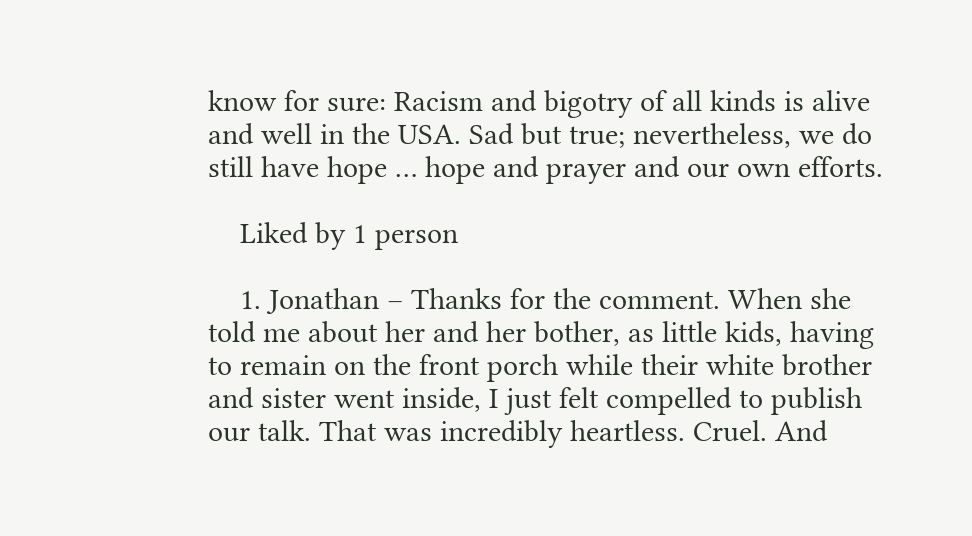know for sure: Racism and bigotry of all kinds is alive and well in the USA. Sad but true; nevertheless, we do still have hope … hope and prayer and our own efforts.

    Liked by 1 person

    1. Jonathan – Thanks for the comment. When she told me about her and her bother, as little kids, having to remain on the front porch while their white brother and sister went inside, I just felt compelled to publish our talk. That was incredibly heartless. Cruel. And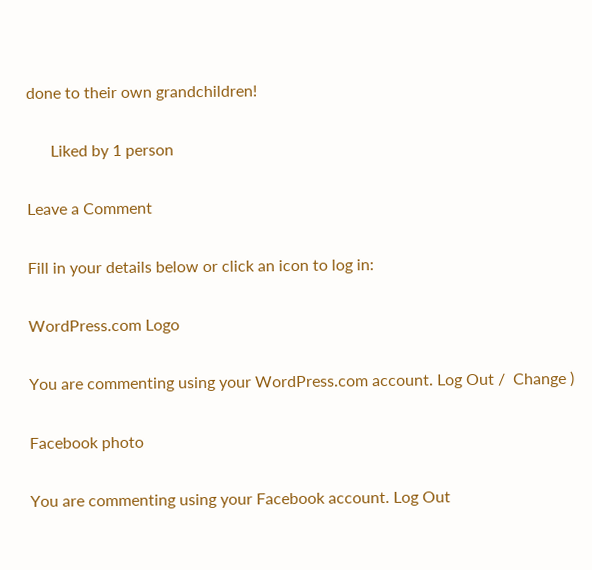done to their own grandchildren!

      Liked by 1 person

Leave a Comment

Fill in your details below or click an icon to log in:

WordPress.com Logo

You are commenting using your WordPress.com account. Log Out /  Change )

Facebook photo

You are commenting using your Facebook account. Log Out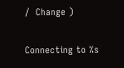/  Change )

Connecting to %s